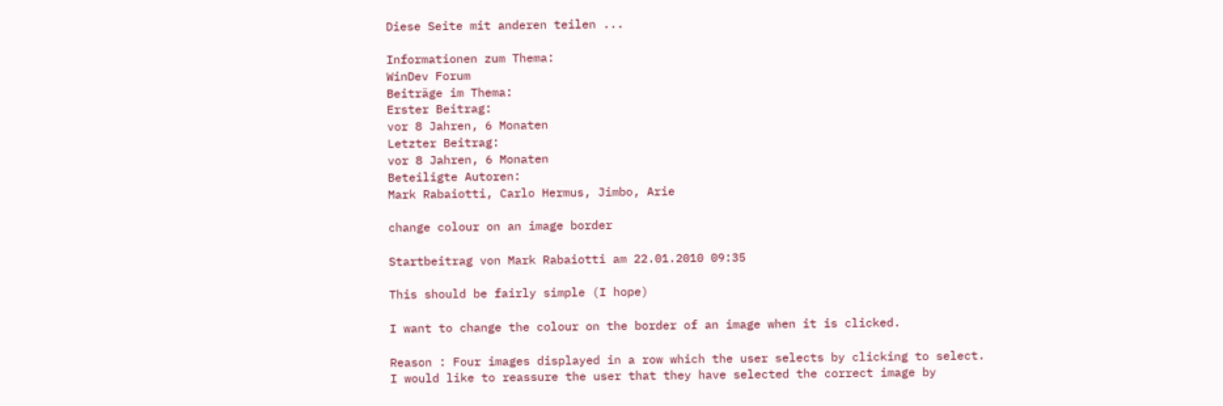Diese Seite mit anderen teilen ...

Informationen zum Thema:
WinDev Forum
Beiträge im Thema:
Erster Beitrag:
vor 8 Jahren, 6 Monaten
Letzter Beitrag:
vor 8 Jahren, 6 Monaten
Beteiligte Autoren:
Mark Rabaiotti, Carlo Hermus, Jimbo, Arie

change colour on an image border

Startbeitrag von Mark Rabaiotti am 22.01.2010 09:35

This should be fairly simple (I hope)

I want to change the colour on the border of an image when it is clicked.

Reason : Four images displayed in a row which the user selects by clicking to select. I would like to reassure the user that they have selected the correct image by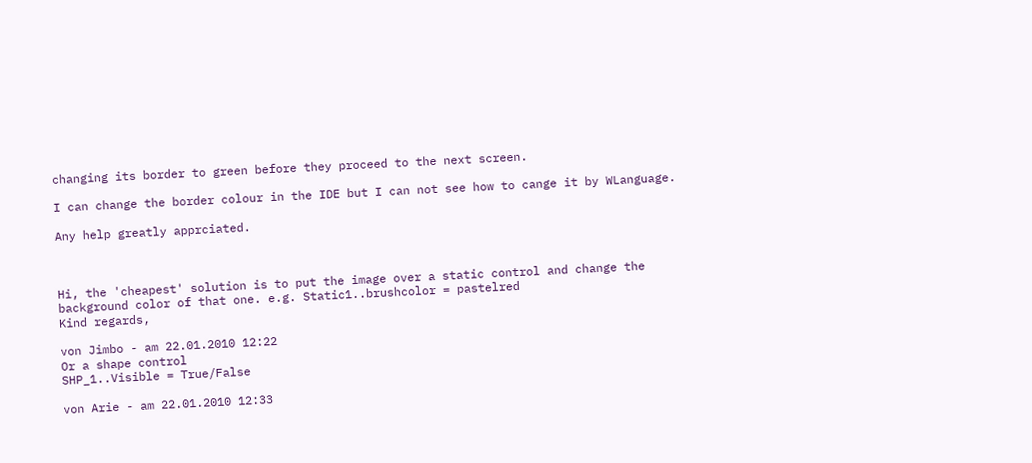changing its border to green before they proceed to the next screen.

I can change the border colour in the IDE but I can not see how to cange it by WLanguage.

Any help greatly apprciated.



Hi, the 'cheapest' solution is to put the image over a static control and change the background color of that one. e.g. Static1..brushcolor = pastelred
Kind regards,

von Jimbo - am 22.01.2010 12:22
Or a shape control
SHP_1..Visible = True/False

von Arie - am 22.01.2010 12:33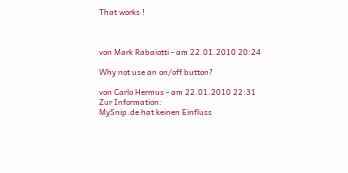That works !



von Mark Rabaiotti - am 22.01.2010 20:24

Why not use an on/off button?

von Carlo Hermus - am 22.01.2010 22:31
Zur Information:
MySnip.de hat keinen Einfluss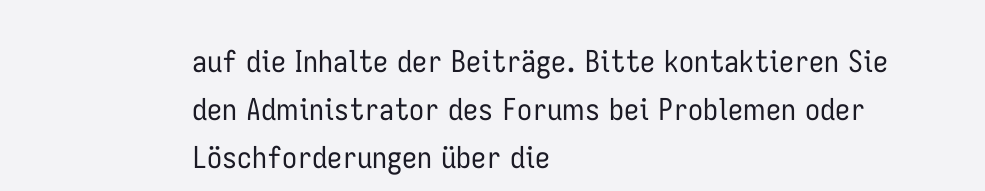auf die Inhalte der Beiträge. Bitte kontaktieren Sie den Administrator des Forums bei Problemen oder Löschforderungen über die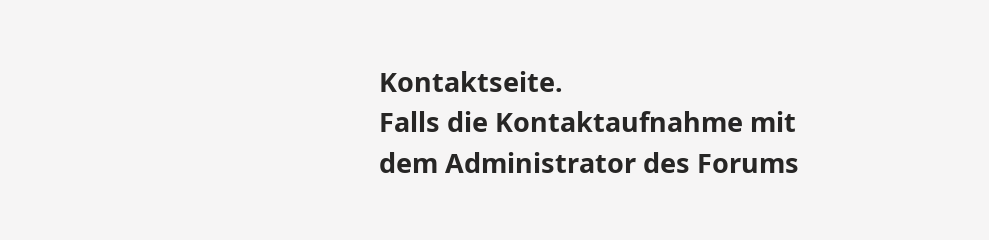Kontaktseite.
Falls die Kontaktaufnahme mit dem Administrator des Forums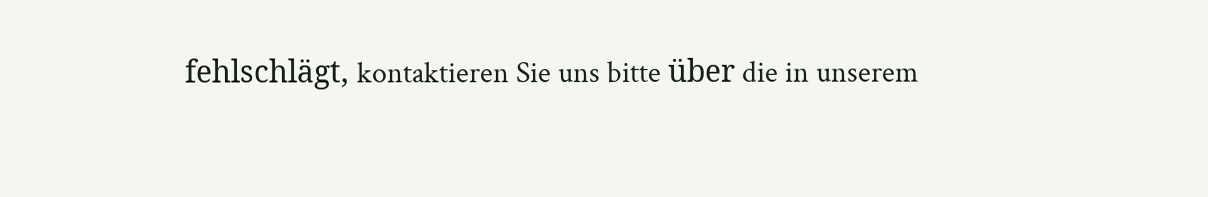fehlschlägt, kontaktieren Sie uns bitte über die in unserem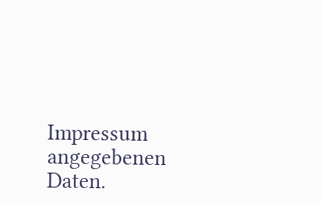Impressum angegebenen Daten.